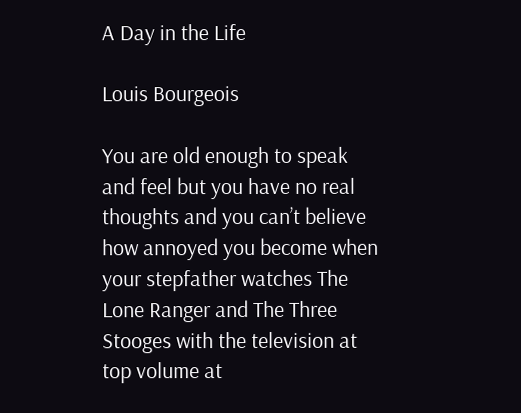A Day in the Life

Louis Bourgeois

You are old enough to speak and feel but you have no real thoughts and you can’t believe how annoyed you become when your stepfather watches The Lone Ranger and The Three Stooges with the television at top volume at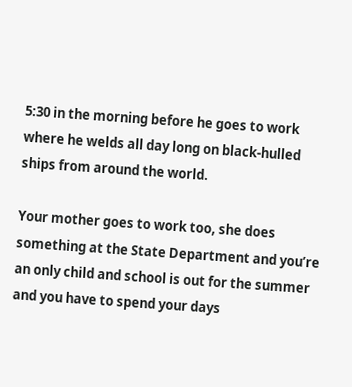5:30 in the morning before he goes to work where he welds all day long on black-hulled ships from around the world.

Your mother goes to work too, she does something at the State Department and you’re an only child and school is out for the summer and you have to spend your days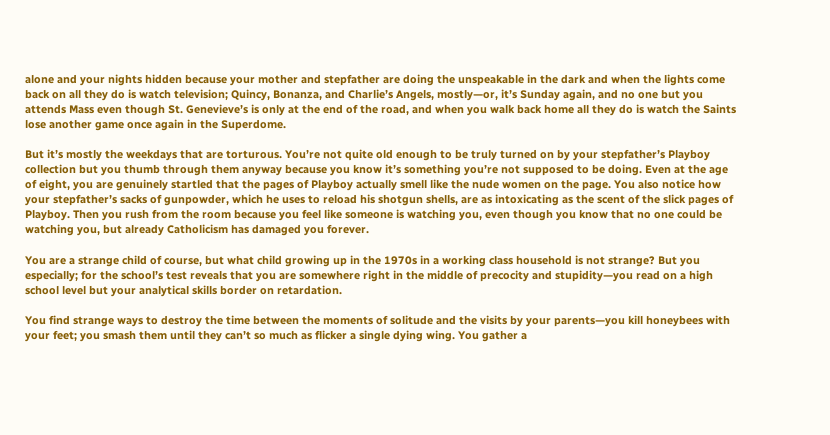alone and your nights hidden because your mother and stepfather are doing the unspeakable in the dark and when the lights come back on all they do is watch television; Quincy, Bonanza, and Charlie’s Angels, mostly—or, it’s Sunday again, and no one but you attends Mass even though St. Genevieve’s is only at the end of the road, and when you walk back home all they do is watch the Saints lose another game once again in the Superdome.

But it’s mostly the weekdays that are torturous. You’re not quite old enough to be truly turned on by your stepfather’s Playboy collection but you thumb through them anyway because you know it’s something you’re not supposed to be doing. Even at the age of eight, you are genuinely startled that the pages of Playboy actually smell like the nude women on the page. You also notice how your stepfather’s sacks of gunpowder, which he uses to reload his shotgun shells, are as intoxicating as the scent of the slick pages of Playboy. Then you rush from the room because you feel like someone is watching you, even though you know that no one could be watching you, but already Catholicism has damaged you forever.

You are a strange child of course, but what child growing up in the 1970s in a working class household is not strange? But you especially; for the school’s test reveals that you are somewhere right in the middle of precocity and stupidity—you read on a high school level but your analytical skills border on retardation.

You find strange ways to destroy the time between the moments of solitude and the visits by your parents—you kill honeybees with your feet; you smash them until they can’t so much as flicker a single dying wing. You gather a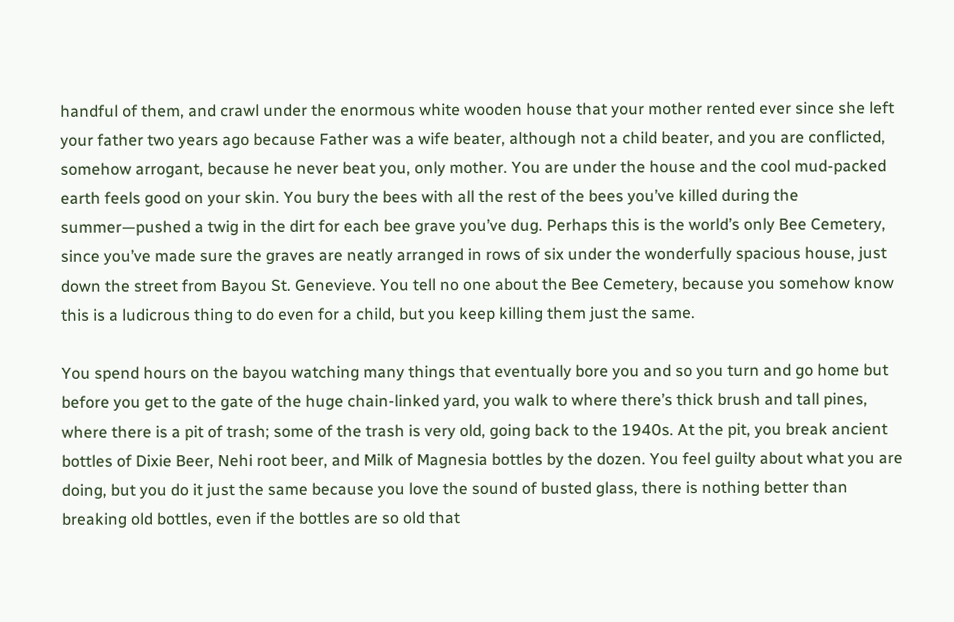handful of them, and crawl under the enormous white wooden house that your mother rented ever since she left your father two years ago because Father was a wife beater, although not a child beater, and you are conflicted, somehow arrogant, because he never beat you, only mother. You are under the house and the cool mud-packed earth feels good on your skin. You bury the bees with all the rest of the bees you’ve killed during the summer—pushed a twig in the dirt for each bee grave you’ve dug. Perhaps this is the world’s only Bee Cemetery, since you’ve made sure the graves are neatly arranged in rows of six under the wonderfully spacious house, just down the street from Bayou St. Genevieve. You tell no one about the Bee Cemetery, because you somehow know this is a ludicrous thing to do even for a child, but you keep killing them just the same.

You spend hours on the bayou watching many things that eventually bore you and so you turn and go home but before you get to the gate of the huge chain-linked yard, you walk to where there’s thick brush and tall pines, where there is a pit of trash; some of the trash is very old, going back to the 1940s. At the pit, you break ancient bottles of Dixie Beer, Nehi root beer, and Milk of Magnesia bottles by the dozen. You feel guilty about what you are doing, but you do it just the same because you love the sound of busted glass, there is nothing better than breaking old bottles, even if the bottles are so old that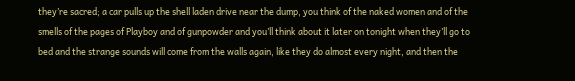they’re sacred; a car pulls up the shell laden drive near the dump, you think of the naked women and of the smells of the pages of Playboy and of gunpowder and you’ll think about it later on tonight when they’ll go to bed and the strange sounds will come from the walls again, like they do almost every night, and then the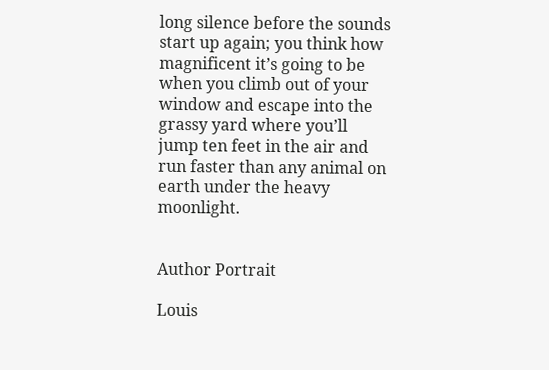long silence before the sounds start up again; you think how magnificent it’s going to be when you climb out of your window and escape into the grassy yard where you’ll jump ten feet in the air and run faster than any animal on earth under the heavy moonlight.


Author Portrait

Louis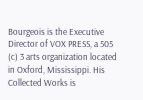Bourgeois is the Executive Director of VOX PRESS, a 505 (c) 3 arts organization located in Oxford, Mississippi. His Collected Works is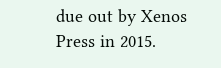due out by Xenos Press in 2015.